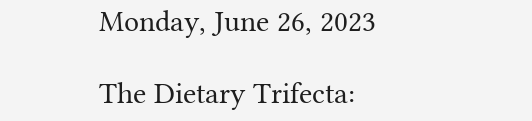Monday, June 26, 2023

The Dietary Trifecta: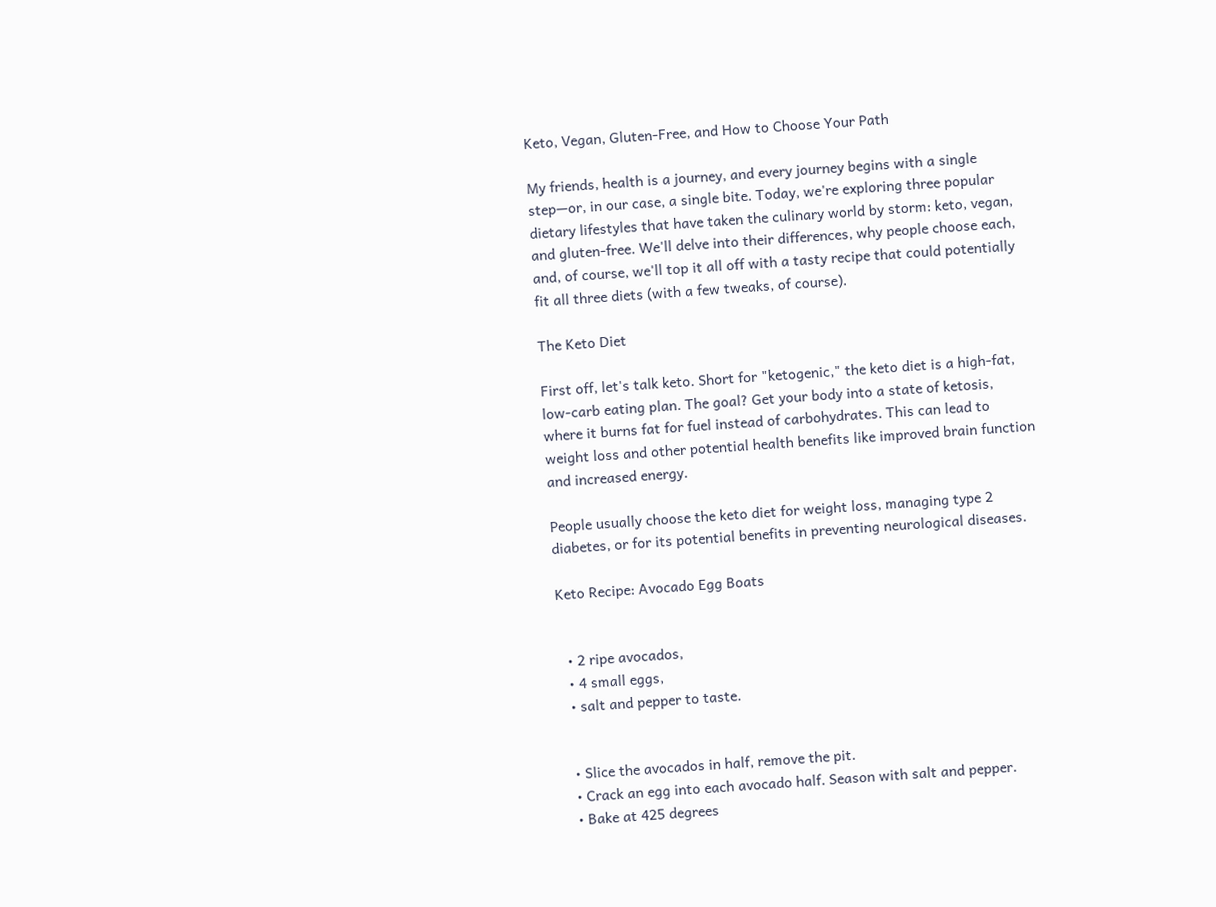Keto, Vegan, Gluten-Free, and How to Choose Your Path

My friends, health is a journey, and every journey begins with a single step—or, in our case, a single bite. Today, we're exploring three popular dietary lifestyles that have taken the culinary world by storm: keto, vegan, and gluten-free. We'll delve into their differences, why people choose each, and, of course, we'll top it all off with a tasty recipe that could potentially fit all three diets (with a few tweaks, of course).

The Keto Diet

First off, let's talk keto. Short for "ketogenic," the keto diet is a high-fat, low-carb eating plan. The goal? Get your body into a state of ketosis, where it burns fat for fuel instead of carbohydrates. This can lead to weight loss and other potential health benefits like improved brain function and increased energy.

People usually choose the keto diet for weight loss, managing type 2 diabetes, or for its potential benefits in preventing neurological diseases.

Keto Recipe: Avocado Egg Boats


  • 2 ripe avocados,
  • 4 small eggs,
  • salt and pepper to taste.


  • Slice the avocados in half, remove the pit.
  • Crack an egg into each avocado half. Season with salt and pepper.
  • Bake at 425 degrees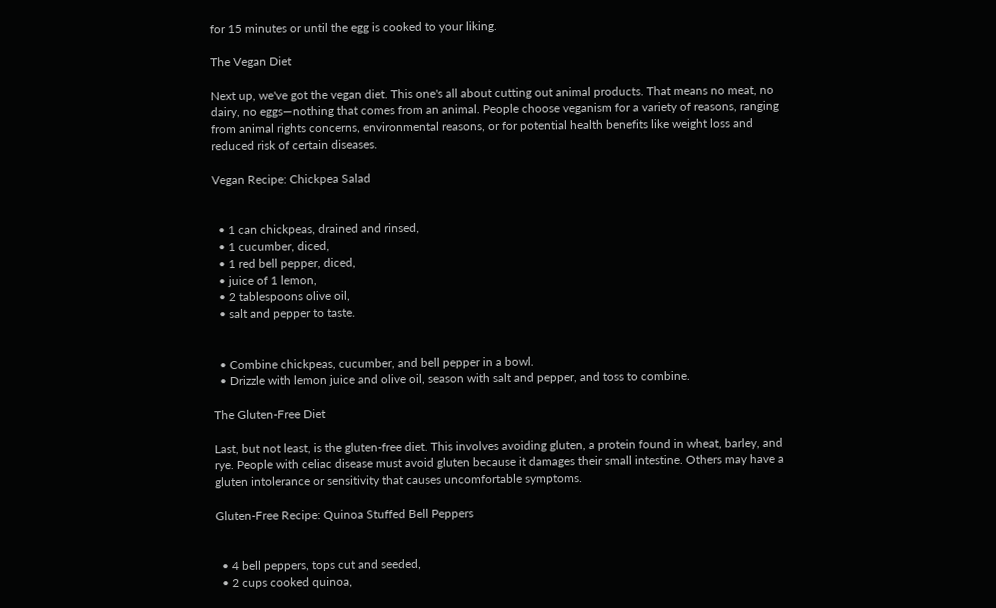for 15 minutes or until the egg is cooked to your liking.

The Vegan Diet

Next up, we've got the vegan diet. This one's all about cutting out animal products. That means no meat, no dairy, no eggs—nothing that comes from an animal. People choose veganism for a variety of reasons, ranging from animal rights concerns, environmental reasons, or for potential health benefits like weight loss and reduced risk of certain diseases.

Vegan Recipe: Chickpea Salad


  • 1 can chickpeas, drained and rinsed,
  • 1 cucumber, diced,
  • 1 red bell pepper, diced,
  • juice of 1 lemon,
  • 2 tablespoons olive oil,
  • salt and pepper to taste.


  • Combine chickpeas, cucumber, and bell pepper in a bowl.
  • Drizzle with lemon juice and olive oil, season with salt and pepper, and toss to combine.

The Gluten-Free Diet

Last, but not least, is the gluten-free diet. This involves avoiding gluten, a protein found in wheat, barley, and rye. People with celiac disease must avoid gluten because it damages their small intestine. Others may have a gluten intolerance or sensitivity that causes uncomfortable symptoms.

Gluten-Free Recipe: Quinoa Stuffed Bell Peppers


  • 4 bell peppers, tops cut and seeded,
  • 2 cups cooked quinoa,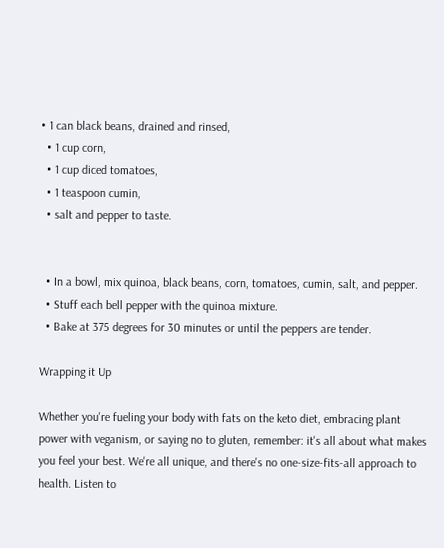• 1 can black beans, drained and rinsed,
  • 1 cup corn,
  • 1 cup diced tomatoes,
  • 1 teaspoon cumin,
  • salt and pepper to taste.


  • In a bowl, mix quinoa, black beans, corn, tomatoes, cumin, salt, and pepper.
  • Stuff each bell pepper with the quinoa mixture.
  • Bake at 375 degrees for 30 minutes or until the peppers are tender.

Wrapping it Up

Whether you're fueling your body with fats on the keto diet, embracing plant power with veganism, or saying no to gluten, remember: it's all about what makes you feel your best. We're all unique, and there's no one-size-fits-all approach to health. Listen to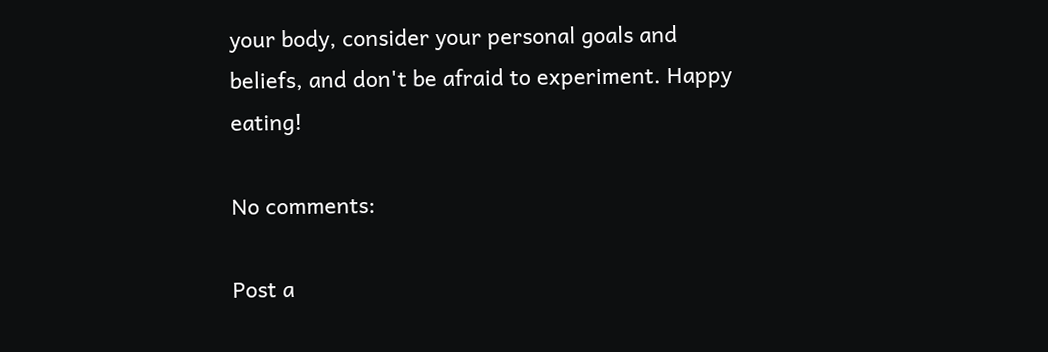your body, consider your personal goals and beliefs, and don't be afraid to experiment. Happy eating!

No comments:

Post a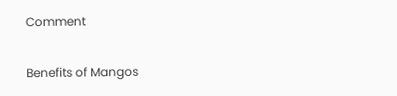Comment

Benefits of Mangos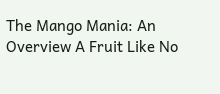The Mango Mania: An Overview A Fruit Like No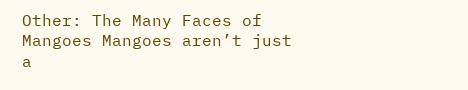Other: The Many Faces of Mangoes Mangoes aren’t just a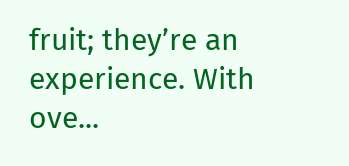fruit; they’re an experience. With ove...